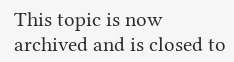This topic is now archived and is closed to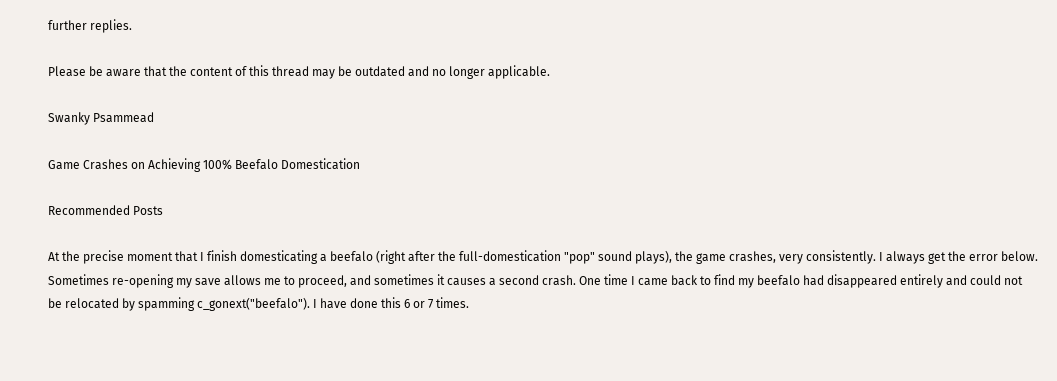further replies.

Please be aware that the content of this thread may be outdated and no longer applicable.

Swanky Psammead

Game Crashes on Achieving 100% Beefalo Domestication

Recommended Posts

At the precise moment that I finish domesticating a beefalo (right after the full-domestication "pop" sound plays), the game crashes, very consistently. I always get the error below. Sometimes re-opening my save allows me to proceed, and sometimes it causes a second crash. One time I came back to find my beefalo had disappeared entirely and could not be relocated by spamming c_gonext("beefalo"). I have done this 6 or 7 times.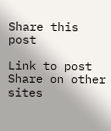Share this post

Link to post
Share on other sites